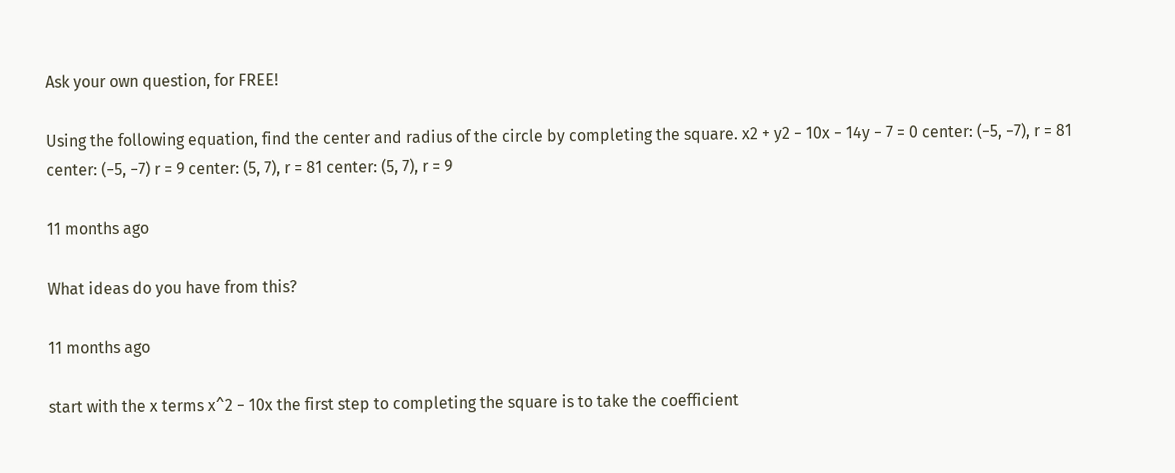Ask your own question, for FREE!

Using the following equation, find the center and radius of the circle by completing the square. x2 + y2 − 10x − 14y − 7 = 0 center: (−5, −7), r = 81 center: (−5, −7) r = 9 center: (5, 7), r = 81 center: (5, 7), r = 9

11 months ago

What ideas do you have from this?

11 months ago

start with the x terms x^2 − 10x the first step to completing the square is to take the coefficient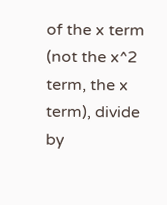of the x term (not the x^2 term, the x term), divide by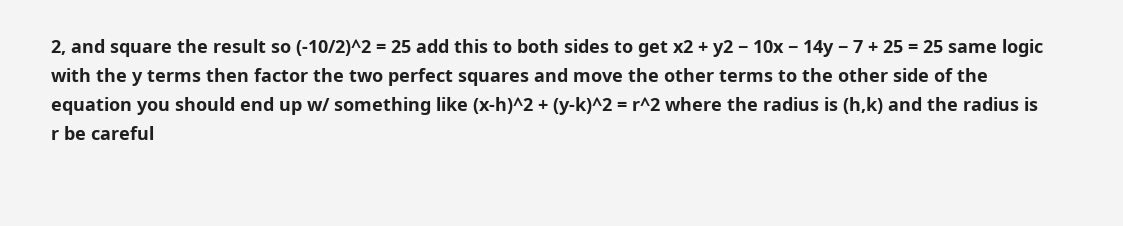2, and square the result so (-10/2)^2 = 25 add this to both sides to get x2 + y2 − 10x − 14y − 7 + 25 = 25 same logic with the y terms then factor the two perfect squares and move the other terms to the other side of the equation you should end up w/ something like (x-h)^2 + (y-k)^2 = r^2 where the radius is (h,k) and the radius is r be careful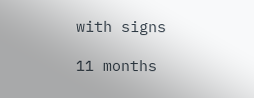with signs

11 months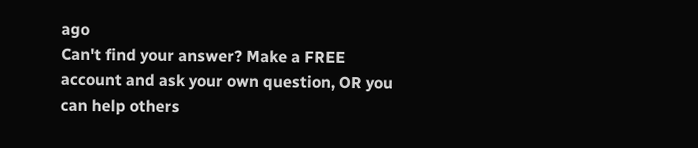ago
Can't find your answer? Make a FREE account and ask your own question, OR you can help others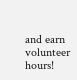and earn volunteer hours!